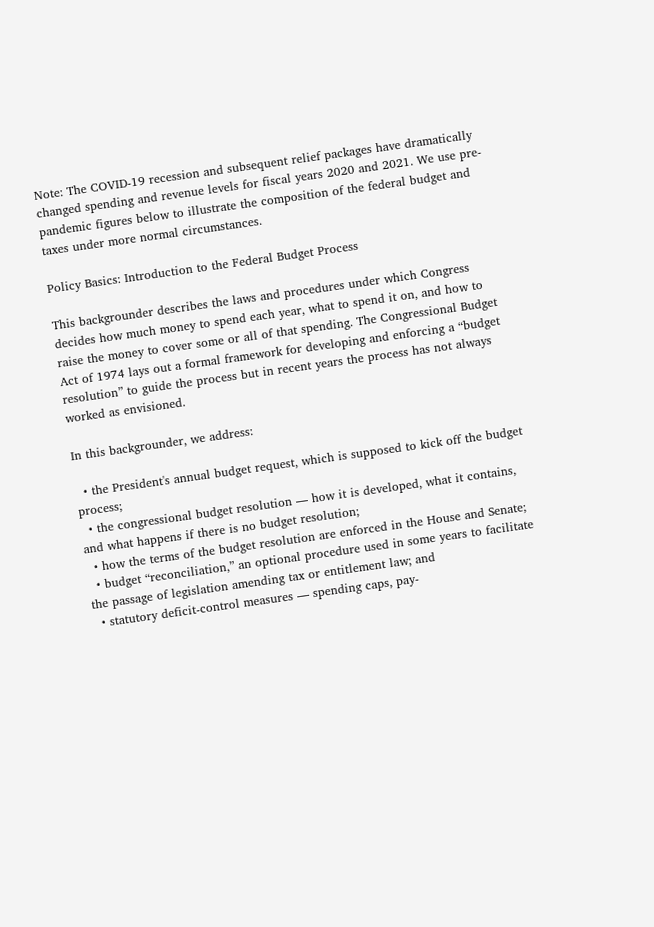Note: The COVID-19 recession and subsequent relief packages have dramatically changed spending and revenue levels for fiscal years 2020 and 2021. We use pre-pandemic figures below to illustrate the composition of the federal budget and taxes under more normal circumstances.

Policy Basics: Introduction to the Federal Budget Process

This backgrounder describes the laws and procedures under which Congress decides how much money to spend each year, what to spend it on, and how to raise the money to cover some or all of that spending. The Congressional Budget Act of 1974 lays out a formal framework for developing and enforcing a “budget resolution” to guide the process but in recent years the process has not always worked as envisioned.

In this backgrounder, we address:

  • the President's annual budget request, which is supposed to kick off the budget process;
  • the congressional budget resolution — how it is developed, what it contains, and what happens if there is no budget resolution;
  • how the terms of the budget resolution are enforced in the House and Senate;
  • budget “reconciliation,” an optional procedure used in some years to facilitate the passage of legislation amending tax or entitlement law; and
  • statutory deficit-control measures — spending caps, pay-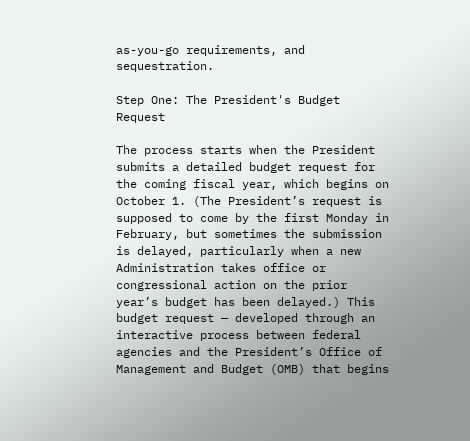as-you-go requirements, and sequestration.

Step One: The President's Budget Request

The process starts when the President submits a detailed budget request for the coming fiscal year, which begins on October 1. (The President’s request is supposed to come by the first Monday in February, but sometimes the submission is delayed, particularly when a new Administration takes office or congressional action on the prior year’s budget has been delayed.) This budget request — developed through an interactive process between federal agencies and the President’s Office of Management and Budget (OMB) that begins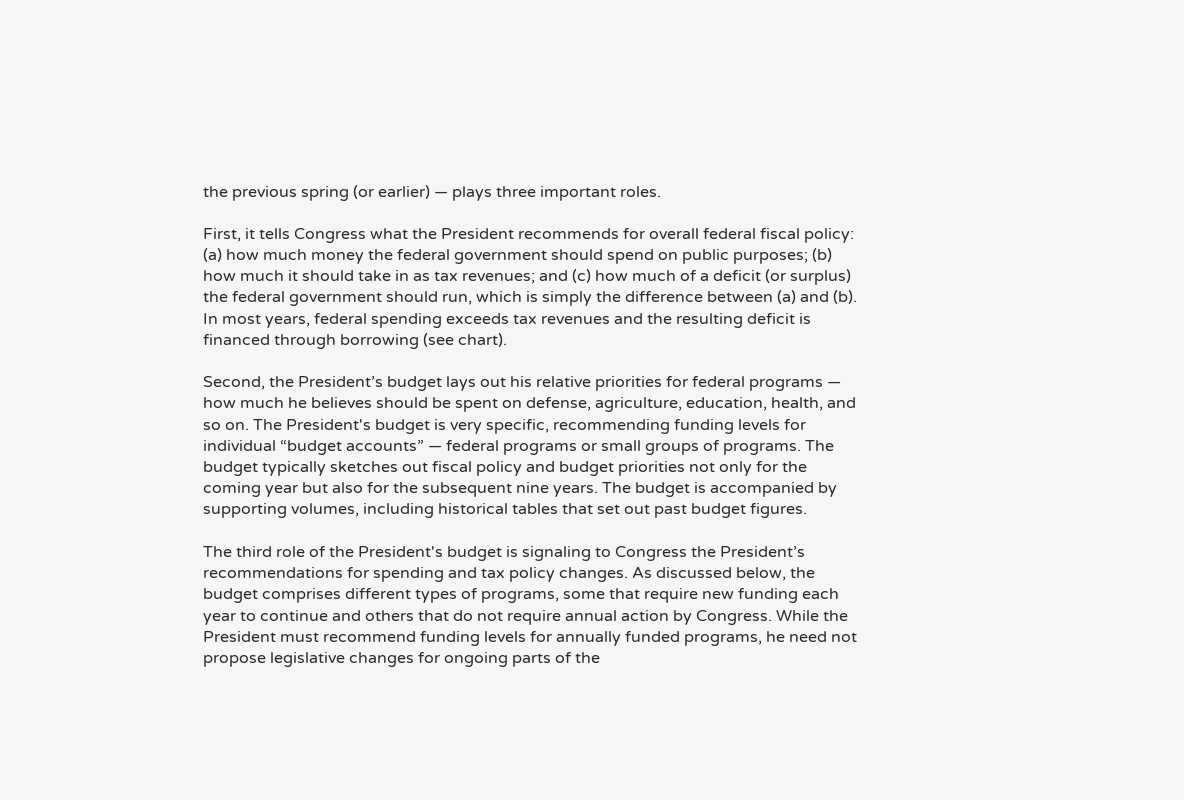the previous spring (or earlier) — plays three important roles.

First, it tells Congress what the President recommends for overall federal fiscal policy: (a) how much money the federal government should spend on public purposes; (b) how much it should take in as tax revenues; and (c) how much of a deficit (or surplus) the federal government should run, which is simply the difference between (a) and (b). In most years, federal spending exceeds tax revenues and the resulting deficit is financed through borrowing (see chart).

Second, the President’s budget lays out his relative priorities for federal programs — how much he believes should be spent on defense, agriculture, education, health, and so on. The President's budget is very specific, recommending funding levels for individual “budget accounts” — federal programs or small groups of programs. The budget typically sketches out fiscal policy and budget priorities not only for the coming year but also for the subsequent nine years. The budget is accompanied by supporting volumes, including historical tables that set out past budget figures.

The third role of the President's budget is signaling to Congress the President’s recommendations for spending and tax policy changes. As discussed below, the budget comprises different types of programs, some that require new funding each year to continue and others that do not require annual action by Congress. While the President must recommend funding levels for annually funded programs, he need not propose legislative changes for ongoing parts of the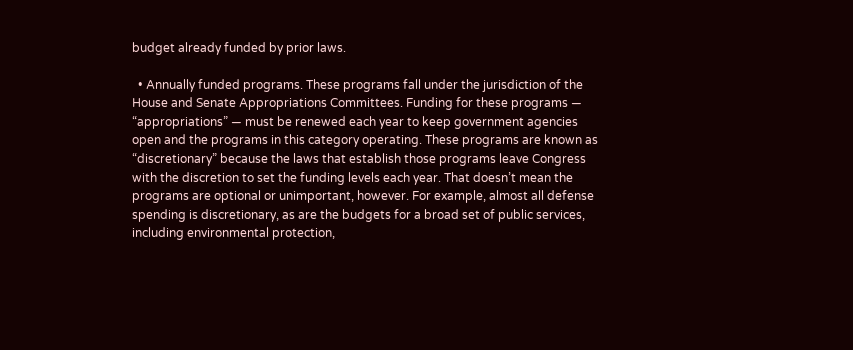budget already funded by prior laws.

  • Annually funded programs. These programs fall under the jurisdiction of the House and Senate Appropriations Committees. Funding for these programs — “appropriations” — must be renewed each year to keep government agencies open and the programs in this category operating. These programs are known as “discretionary” because the laws that establish those programs leave Congress with the discretion to set the funding levels each year. That doesn’t mean the programs are optional or unimportant, however. For example, almost all defense spending is discretionary, as are the budgets for a broad set of public services, including environmental protection,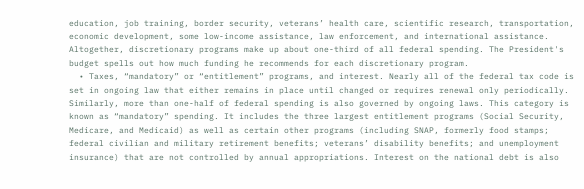education, job training, border security, veterans’ health care, scientific research, transportation, economic development, some low-income assistance, law enforcement, and international assistance. Altogether, discretionary programs make up about one-third of all federal spending. The President's budget spells out how much funding he recommends for each discretionary program.
  • Taxes, “mandatory” or “entitlement” programs, and interest. Nearly all of the federal tax code is set in ongoing law that either remains in place until changed or requires renewal only periodically. Similarly, more than one-half of federal spending is also governed by ongoing laws. This category is known as “mandatory” spending. It includes the three largest entitlement programs (Social Security, Medicare, and Medicaid) as well as certain other programs (including SNAP, formerly food stamps; federal civilian and military retirement benefits; veterans’ disability benefits; and unemployment insurance) that are not controlled by annual appropriations. Interest on the national debt is also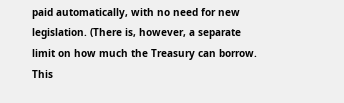paid automatically, with no need for new legislation. (There is, however, a separate limit on how much the Treasury can borrow. This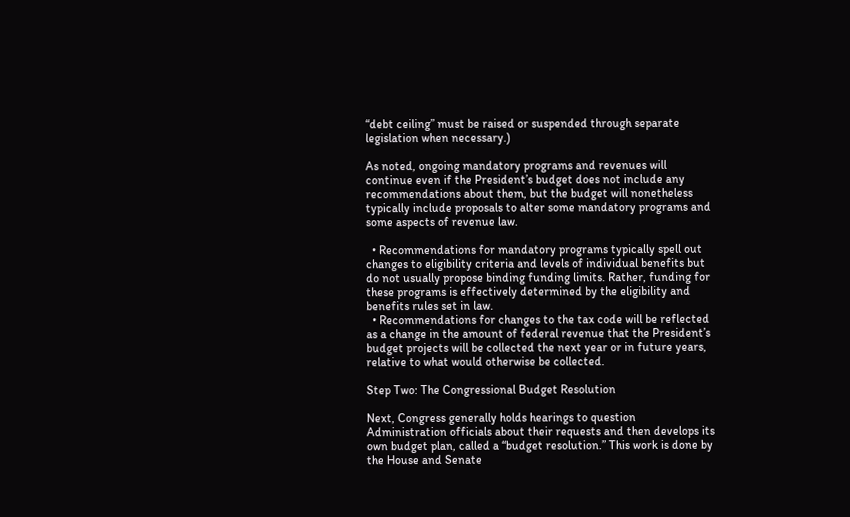“debt ceiling” must be raised or suspended through separate legislation when necessary.)

As noted, ongoing mandatory programs and revenues will continue even if the President’s budget does not include any recommendations about them, but the budget will nonetheless typically include proposals to alter some mandatory programs and some aspects of revenue law.

  • Recommendations for mandatory programs typically spell out changes to eligibility criteria and levels of individual benefits but do not usually propose binding funding limits. Rather, funding for these programs is effectively determined by the eligibility and benefits rules set in law.
  • Recommendations for changes to the tax code will be reflected as a change in the amount of federal revenue that the President’s budget projects will be collected the next year or in future years, relative to what would otherwise be collected.

Step Two: The Congressional Budget Resolution

Next, Congress generally holds hearings to question Administration officials about their requests and then develops its own budget plan, called a “budget resolution.” This work is done by the House and Senate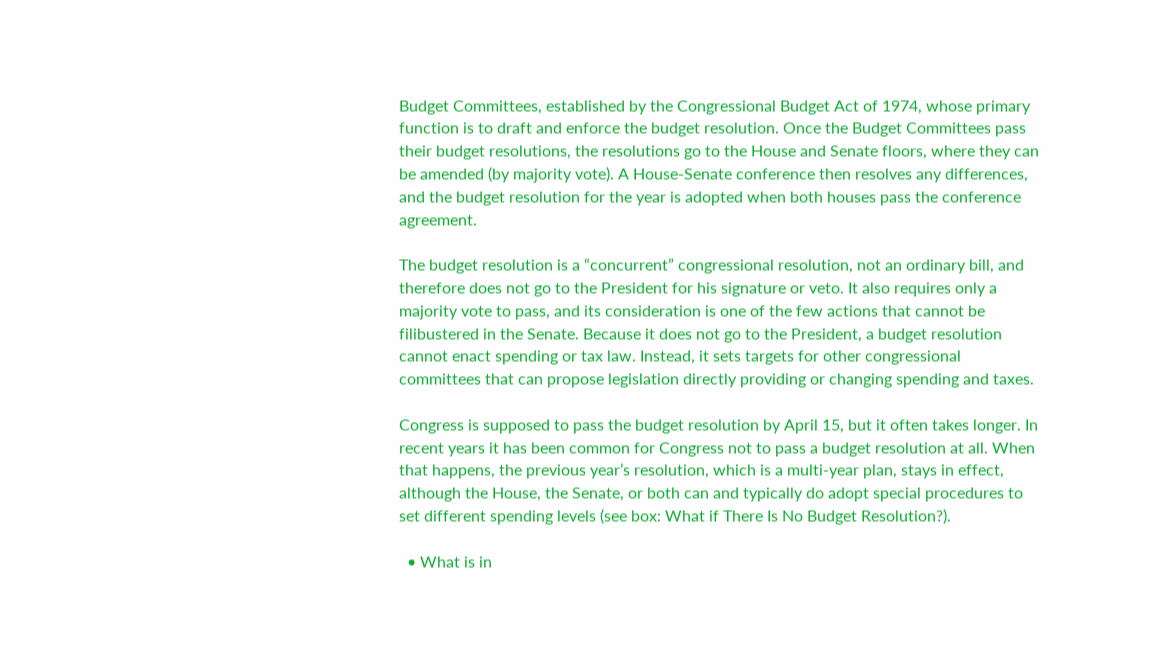Budget Committees, established by the Congressional Budget Act of 1974, whose primary function is to draft and enforce the budget resolution. Once the Budget Committees pass their budget resolutions, the resolutions go to the House and Senate floors, where they can be amended (by majority vote). A House-Senate conference then resolves any differences, and the budget resolution for the year is adopted when both houses pass the conference agreement.

The budget resolution is a “concurrent” congressional resolution, not an ordinary bill, and therefore does not go to the President for his signature or veto. It also requires only a majority vote to pass, and its consideration is one of the few actions that cannot be filibustered in the Senate. Because it does not go to the President, a budget resolution cannot enact spending or tax law. Instead, it sets targets for other congressional committees that can propose legislation directly providing or changing spending and taxes.

Congress is supposed to pass the budget resolution by April 15, but it often takes longer. In recent years it has been common for Congress not to pass a budget resolution at all. When that happens, the previous year’s resolution, which is a multi-year plan, stays in effect, although the House, the Senate, or both can and typically do adopt special procedures to set different spending levels (see box: What if There Is No Budget Resolution?).

  • What is in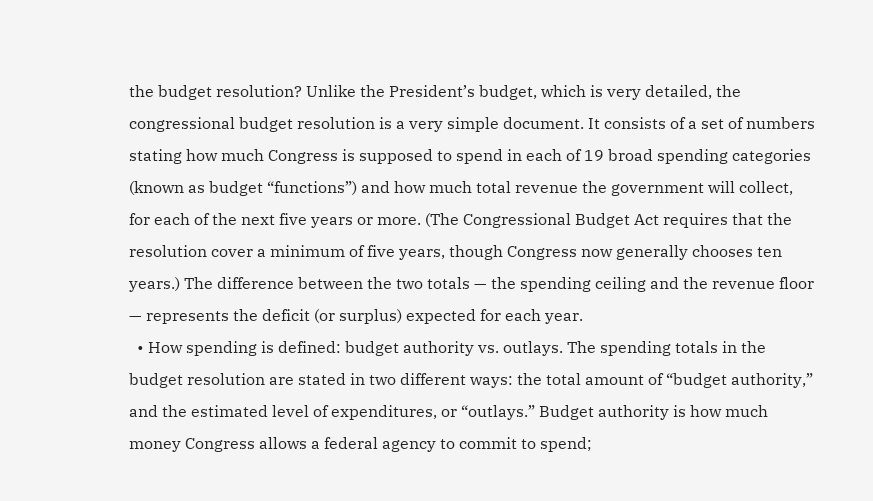the budget resolution? Unlike the President’s budget, which is very detailed, the congressional budget resolution is a very simple document. It consists of a set of numbers stating how much Congress is supposed to spend in each of 19 broad spending categories (known as budget “functions”) and how much total revenue the government will collect, for each of the next five years or more. (The Congressional Budget Act requires that the resolution cover a minimum of five years, though Congress now generally chooses ten years.) The difference between the two totals — the spending ceiling and the revenue floor — represents the deficit (or surplus) expected for each year.
  • How spending is defined: budget authority vs. outlays. The spending totals in the budget resolution are stated in two different ways: the total amount of “budget authority,” and the estimated level of expenditures, or “outlays.” Budget authority is how much money Congress allows a federal agency to commit to spend;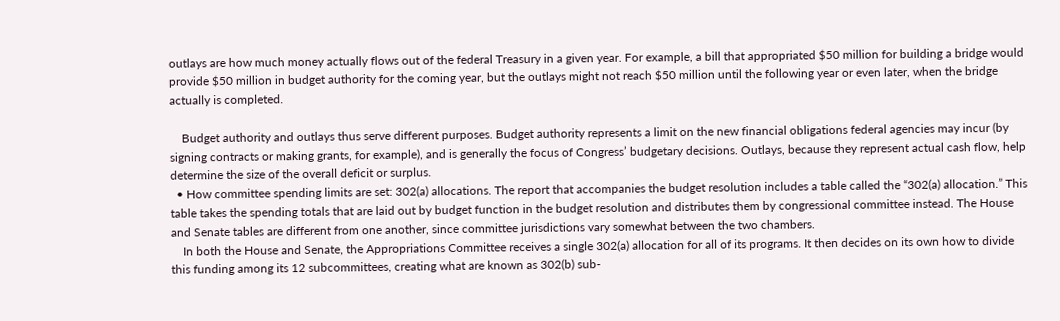outlays are how much money actually flows out of the federal Treasury in a given year. For example, a bill that appropriated $50 million for building a bridge would provide $50 million in budget authority for the coming year, but the outlays might not reach $50 million until the following year or even later, when the bridge actually is completed.

    Budget authority and outlays thus serve different purposes. Budget authority represents a limit on the new financial obligations federal agencies may incur (by signing contracts or making grants, for example), and is generally the focus of Congress’ budgetary decisions. Outlays, because they represent actual cash flow, help determine the size of the overall deficit or surplus.
  • How committee spending limits are set: 302(a) allocations. The report that accompanies the budget resolution includes a table called the “302(a) allocation.” This table takes the spending totals that are laid out by budget function in the budget resolution and distributes them by congressional committee instead. The House and Senate tables are different from one another, since committee jurisdictions vary somewhat between the two chambers.
    In both the House and Senate, the Appropriations Committee receives a single 302(a) allocation for all of its programs. It then decides on its own how to divide this funding among its 12 subcommittees, creating what are known as 302(b) sub-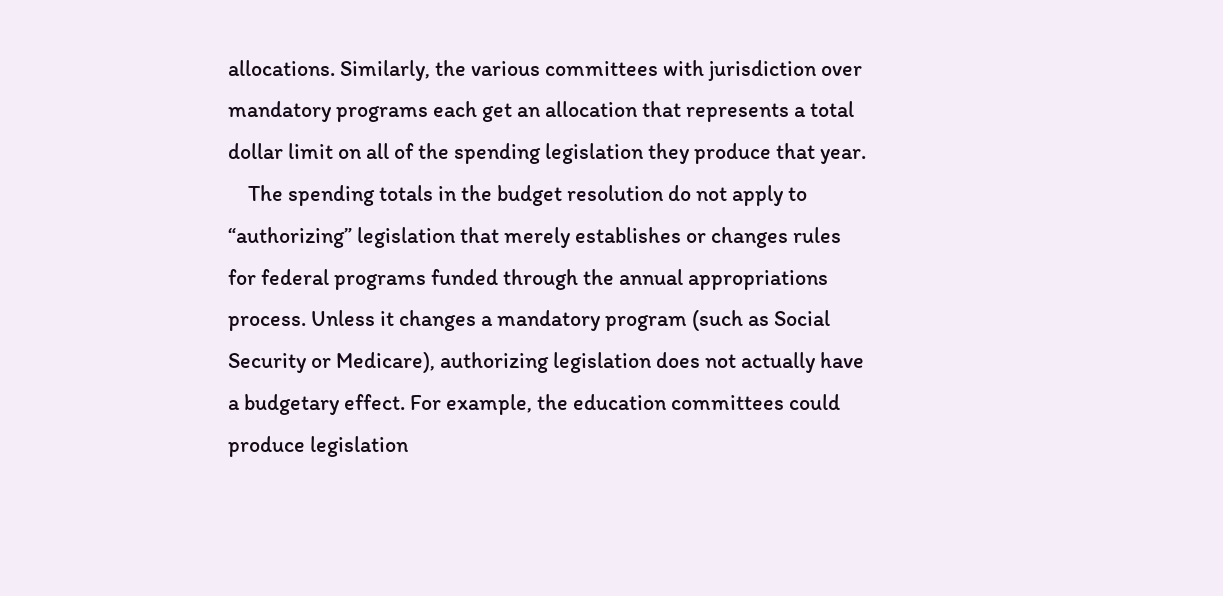allocations. Similarly, the various committees with jurisdiction over mandatory programs each get an allocation that represents a total dollar limit on all of the spending legislation they produce that year.
    The spending totals in the budget resolution do not apply to “authorizing” legislation that merely establishes or changes rules for federal programs funded through the annual appropriations process. Unless it changes a mandatory program (such as Social Security or Medicare), authorizing legislation does not actually have a budgetary effect. For example, the education committees could produce legislation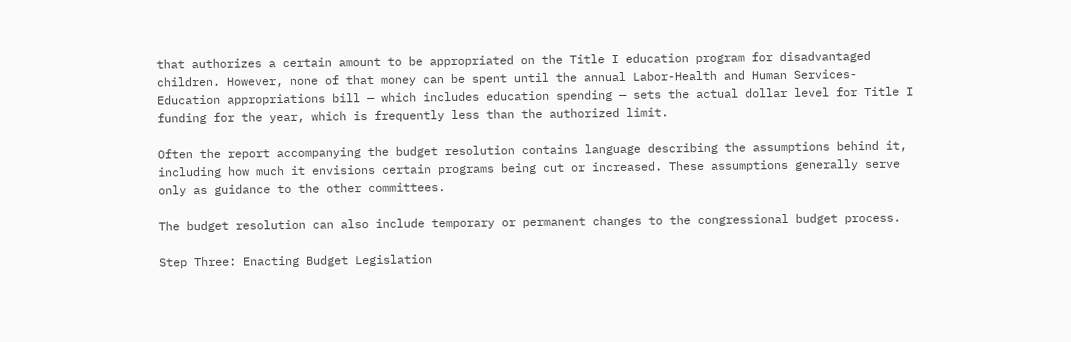that authorizes a certain amount to be appropriated on the Title I education program for disadvantaged children. However, none of that money can be spent until the annual Labor-Health and Human Services-Education appropriations bill — which includes education spending — sets the actual dollar level for Title I funding for the year, which is frequently less than the authorized limit.

Often the report accompanying the budget resolution contains language describing the assumptions behind it, including how much it envisions certain programs being cut or increased. These assumptions generally serve only as guidance to the other committees.

The budget resolution can also include temporary or permanent changes to the congressional budget process.

Step Three: Enacting Budget Legislation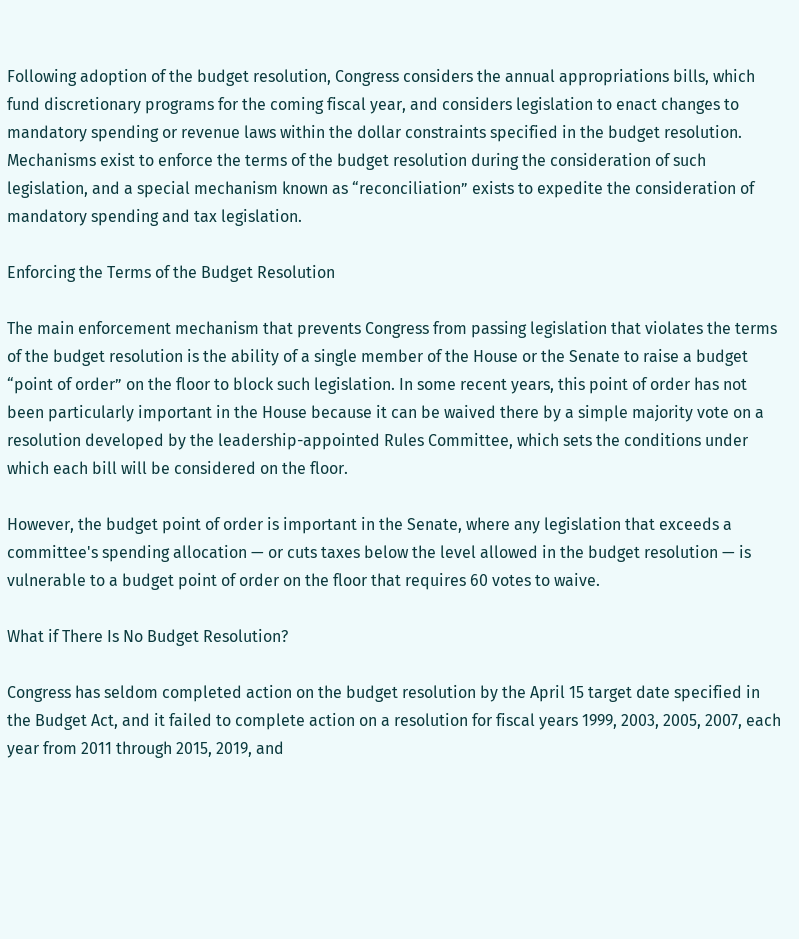Following adoption of the budget resolution, Congress considers the annual appropriations bills, which fund discretionary programs for the coming fiscal year, and considers legislation to enact changes to mandatory spending or revenue laws within the dollar constraints specified in the budget resolution. Mechanisms exist to enforce the terms of the budget resolution during the consideration of such legislation, and a special mechanism known as “reconciliation” exists to expedite the consideration of mandatory spending and tax legislation.

Enforcing the Terms of the Budget Resolution

The main enforcement mechanism that prevents Congress from passing legislation that violates the terms of the budget resolution is the ability of a single member of the House or the Senate to raise a budget “point of order” on the floor to block such legislation. In some recent years, this point of order has not been particularly important in the House because it can be waived there by a simple majority vote on a resolution developed by the leadership-appointed Rules Committee, which sets the conditions under which each bill will be considered on the floor.

However, the budget point of order is important in the Senate, where any legislation that exceeds a committee's spending allocation — or cuts taxes below the level allowed in the budget resolution — is vulnerable to a budget point of order on the floor that requires 60 votes to waive.

What if There Is No Budget Resolution?

Congress has seldom completed action on the budget resolution by the April 15 target date specified in the Budget Act, and it failed to complete action on a resolution for fiscal years 1999, 2003, 2005, 2007, each year from 2011 through 2015, 2019, and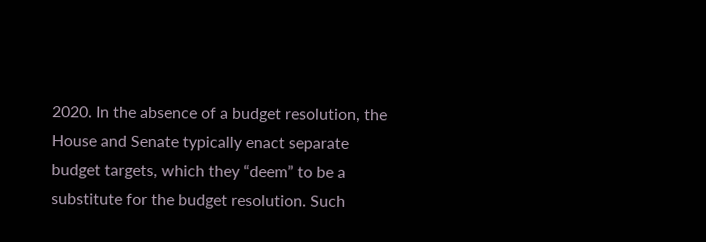2020. In the absence of a budget resolution, the House and Senate typically enact separate budget targets, which they “deem” to be a substitute for the budget resolution. Such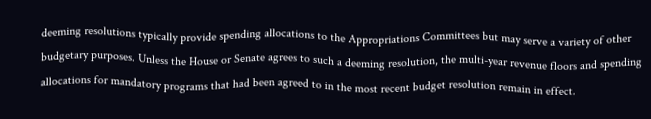deeming resolutions typically provide spending allocations to the Appropriations Committees but may serve a variety of other budgetary purposes. Unless the House or Senate agrees to such a deeming resolution, the multi-year revenue floors and spending allocations for mandatory programs that had been agreed to in the most recent budget resolution remain in effect.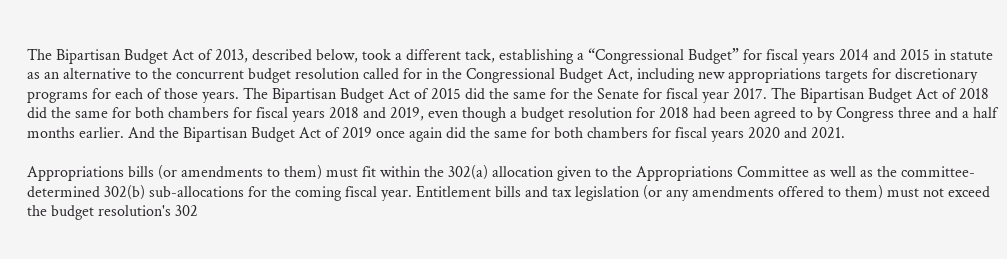The Bipartisan Budget Act of 2013, described below, took a different tack, establishing a “Congressional Budget” for fiscal years 2014 and 2015 in statute as an alternative to the concurrent budget resolution called for in the Congressional Budget Act, including new appropriations targets for discretionary programs for each of those years. The Bipartisan Budget Act of 2015 did the same for the Senate for fiscal year 2017. The Bipartisan Budget Act of 2018 did the same for both chambers for fiscal years 2018 and 2019, even though a budget resolution for 2018 had been agreed to by Congress three and a half months earlier. And the Bipartisan Budget Act of 2019 once again did the same for both chambers for fiscal years 2020 and 2021.

Appropriations bills (or amendments to them) must fit within the 302(a) allocation given to the Appropriations Committee as well as the committee-determined 302(b) sub-allocations for the coming fiscal year. Entitlement bills and tax legislation (or any amendments offered to them) must not exceed the budget resolution's 302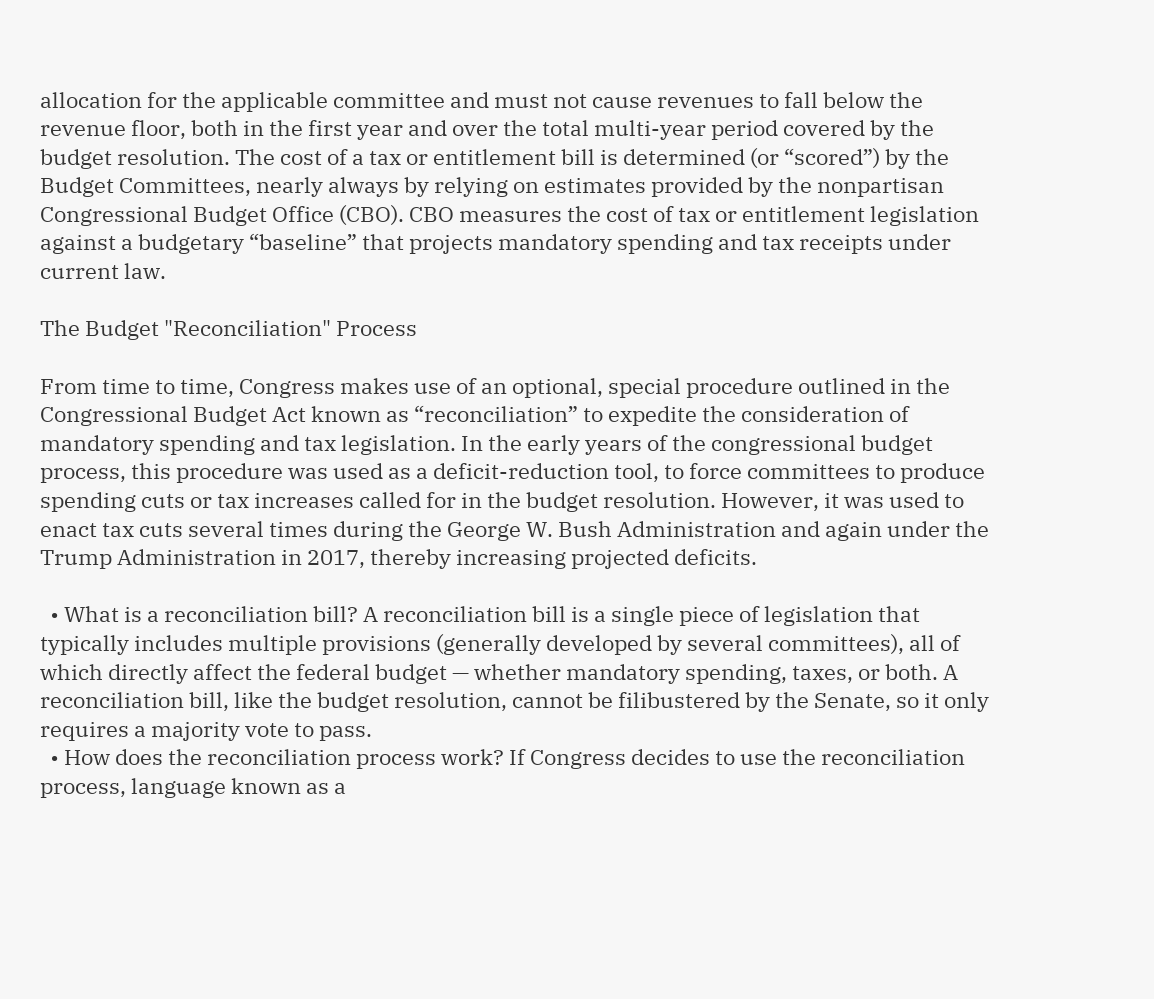allocation for the applicable committee and must not cause revenues to fall below the revenue floor, both in the first year and over the total multi-year period covered by the budget resolution. The cost of a tax or entitlement bill is determined (or “scored”) by the Budget Committees, nearly always by relying on estimates provided by the nonpartisan Congressional Budget Office (CBO). CBO measures the cost of tax or entitlement legislation against a budgetary “baseline” that projects mandatory spending and tax receipts under current law.

The Budget "Reconciliation" Process

From time to time, Congress makes use of an optional, special procedure outlined in the Congressional Budget Act known as “reconciliation” to expedite the consideration of mandatory spending and tax legislation. In the early years of the congressional budget process, this procedure was used as a deficit-reduction tool, to force committees to produce spending cuts or tax increases called for in the budget resolution. However, it was used to enact tax cuts several times during the George W. Bush Administration and again under the Trump Administration in 2017, thereby increasing projected deficits.

  • What is a reconciliation bill? A reconciliation bill is a single piece of legislation that typically includes multiple provisions (generally developed by several committees), all of which directly affect the federal budget — whether mandatory spending, taxes, or both. A reconciliation bill, like the budget resolution, cannot be filibustered by the Senate, so it only requires a majority vote to pass.
  • How does the reconciliation process work? If Congress decides to use the reconciliation process, language known as a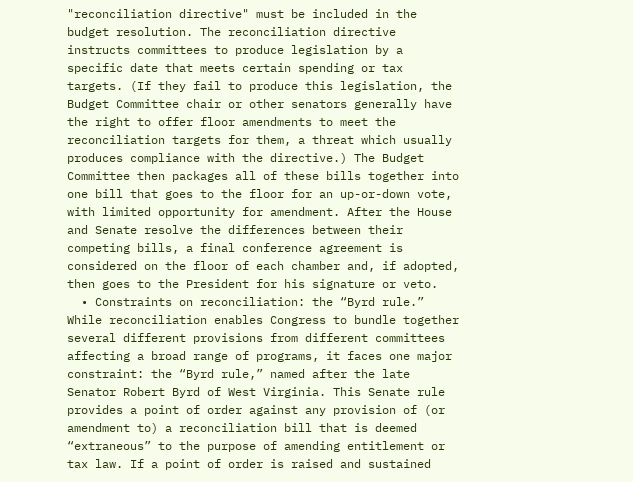"reconciliation directive" must be included in the budget resolution. The reconciliation directive instructs committees to produce legislation by a specific date that meets certain spending or tax targets. (If they fail to produce this legislation, the Budget Committee chair or other senators generally have the right to offer floor amendments to meet the reconciliation targets for them, a threat which usually produces compliance with the directive.) The Budget Committee then packages all of these bills together into one bill that goes to the floor for an up-or-down vote, with limited opportunity for amendment. After the House and Senate resolve the differences between their competing bills, a final conference agreement is considered on the floor of each chamber and, if adopted, then goes to the President for his signature or veto.
  • Constraints on reconciliation: the “Byrd rule.” While reconciliation enables Congress to bundle together several different provisions from different committees affecting a broad range of programs, it faces one major constraint: the “Byrd rule,” named after the late Senator Robert Byrd of West Virginia. This Senate rule provides a point of order against any provision of (or amendment to) a reconciliation bill that is deemed “extraneous” to the purpose of amending entitlement or tax law. If a point of order is raised and sustained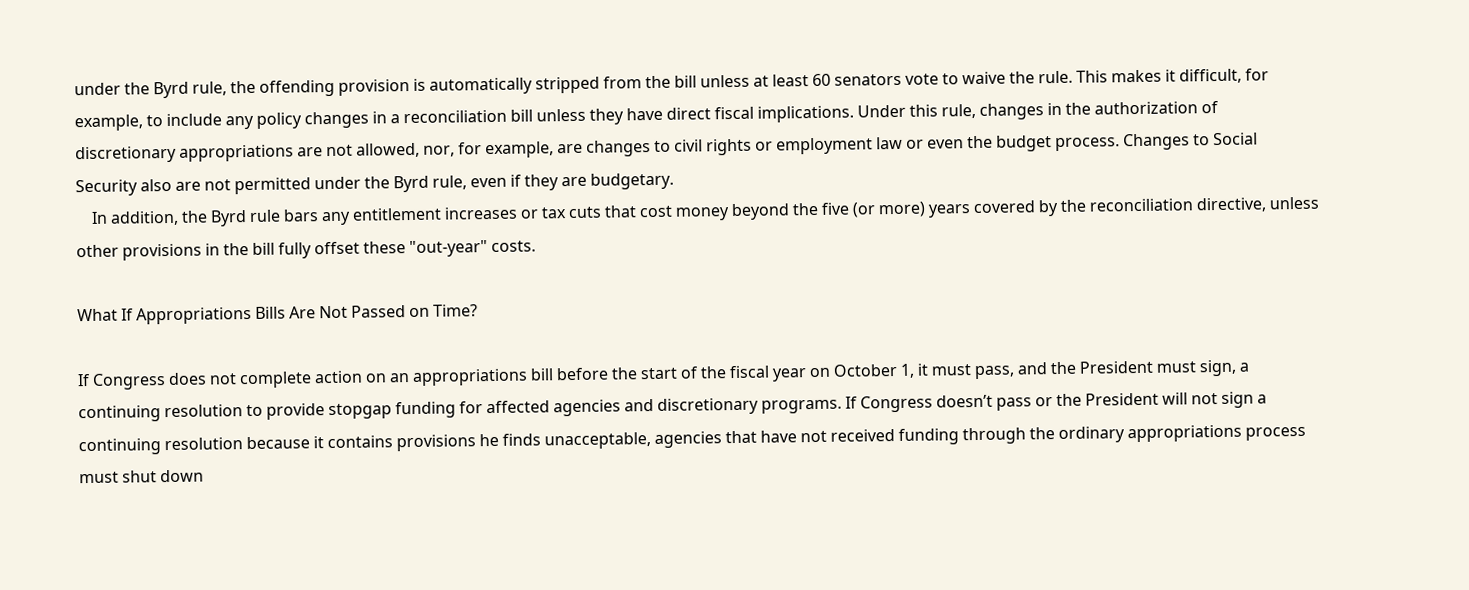under the Byrd rule, the offending provision is automatically stripped from the bill unless at least 60 senators vote to waive the rule. This makes it difficult, for example, to include any policy changes in a reconciliation bill unless they have direct fiscal implications. Under this rule, changes in the authorization of discretionary appropriations are not allowed, nor, for example, are changes to civil rights or employment law or even the budget process. Changes to Social Security also are not permitted under the Byrd rule, even if they are budgetary.
    In addition, the Byrd rule bars any entitlement increases or tax cuts that cost money beyond the five (or more) years covered by the reconciliation directive, unless other provisions in the bill fully offset these "out-year" costs.

What If Appropriations Bills Are Not Passed on Time?

If Congress does not complete action on an appropriations bill before the start of the fiscal year on October 1, it must pass, and the President must sign, a continuing resolution to provide stopgap funding for affected agencies and discretionary programs. If Congress doesn’t pass or the President will not sign a continuing resolution because it contains provisions he finds unacceptable, agencies that have not received funding through the ordinary appropriations process must shut down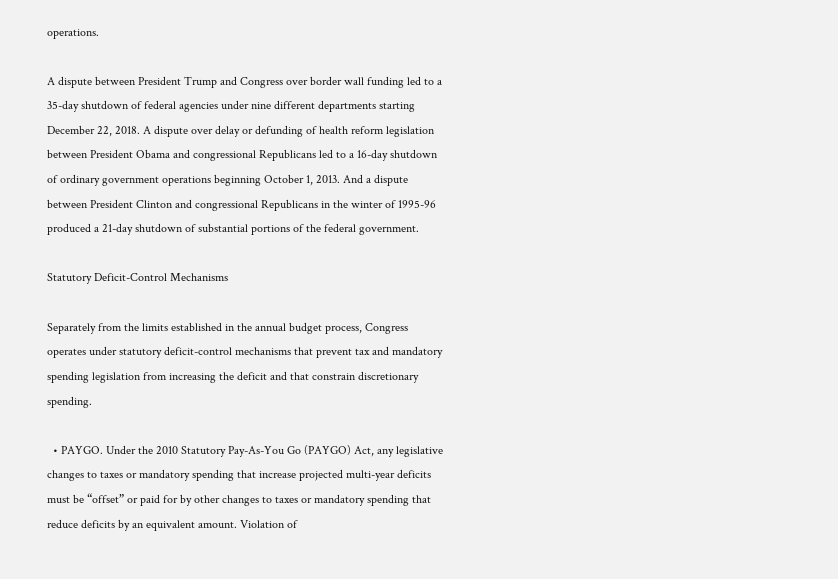operations.

A dispute between President Trump and Congress over border wall funding led to a 35-day shutdown of federal agencies under nine different departments starting December 22, 2018. A dispute over delay or defunding of health reform legislation between President Obama and congressional Republicans led to a 16-day shutdown of ordinary government operations beginning October 1, 2013. And a dispute between President Clinton and congressional Republicans in the winter of 1995-96 produced a 21-day shutdown of substantial portions of the federal government.

Statutory Deficit-Control Mechanisms

Separately from the limits established in the annual budget process, Congress operates under statutory deficit-control mechanisms that prevent tax and mandatory spending legislation from increasing the deficit and that constrain discretionary spending.

  • PAYGO. Under the 2010 Statutory Pay-As-You Go (PAYGO) Act, any legislative changes to taxes or mandatory spending that increase projected multi-year deficits must be “offset” or paid for by other changes to taxes or mandatory spending that reduce deficits by an equivalent amount. Violation of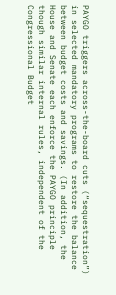PAYGO triggers across-the-board cuts (“sequestration”) in selected mandatory programs to restore the balance between budget costs and savings. (In addition, the House and Senate each enforce the PAYGO principle though similar internal rules, independent of the Congressional Budget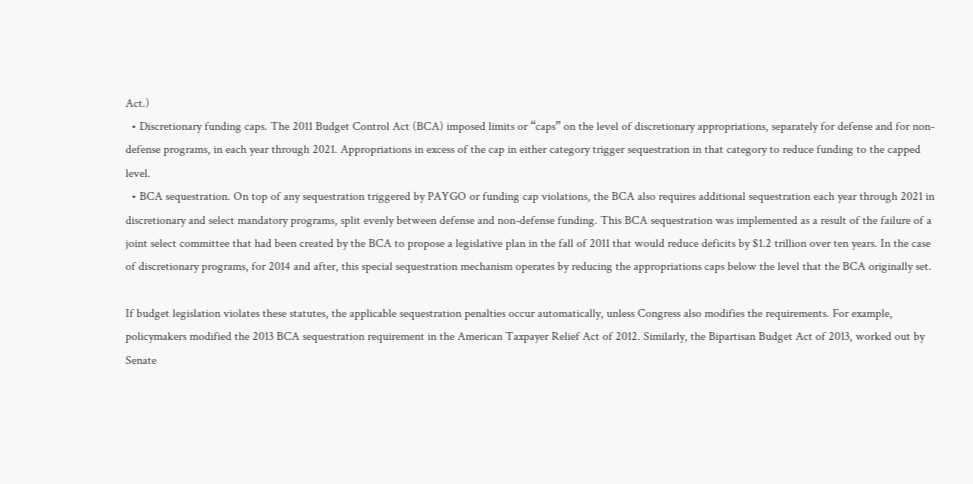Act.)
  • Discretionary funding caps. The 2011 Budget Control Act (BCA) imposed limits or “caps” on the level of discretionary appropriations, separately for defense and for non-defense programs, in each year through 2021. Appropriations in excess of the cap in either category trigger sequestration in that category to reduce funding to the capped level.
  • BCA sequestration. On top of any sequestration triggered by PAYGO or funding cap violations, the BCA also requires additional sequestration each year through 2021 in discretionary and select mandatory programs, split evenly between defense and non-defense funding. This BCA sequestration was implemented as a result of the failure of a joint select committee that had been created by the BCA to propose a legislative plan in the fall of 2011 that would reduce deficits by $1.2 trillion over ten years. In the case of discretionary programs, for 2014 and after, this special sequestration mechanism operates by reducing the appropriations caps below the level that the BCA originally set.

If budget legislation violates these statutes, the applicable sequestration penalties occur automatically, unless Congress also modifies the requirements. For example, policymakers modified the 2013 BCA sequestration requirement in the American Taxpayer Relief Act of 2012. Similarly, the Bipartisan Budget Act of 2013, worked out by Senate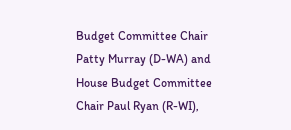Budget Committee Chair Patty Murray (D-WA) and House Budget Committee Chair Paul Ryan (R-WI),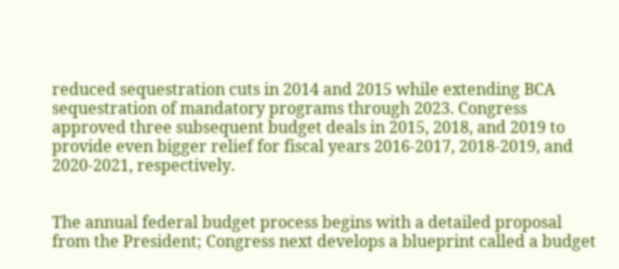reduced sequestration cuts in 2014 and 2015 while extending BCA sequestration of mandatory programs through 2023. Congress approved three subsequent budget deals in 2015, 2018, and 2019 to provide even bigger relief for fiscal years 2016-2017, 2018-2019, and 2020-2021, respectively.


The annual federal budget process begins with a detailed proposal from the President; Congress next develops a blueprint called a budget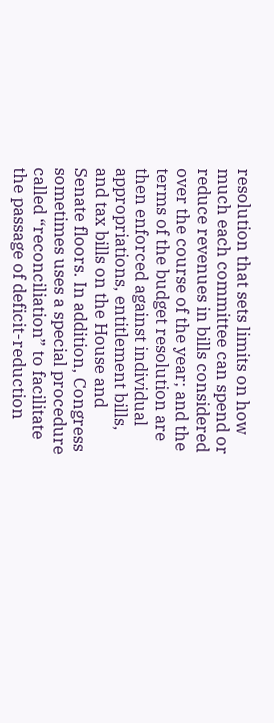resolution that sets limits on how much each committee can spend or reduce revenues in bills considered over the course of the year; and the terms of the budget resolution are then enforced against individual appropriations, entitlement bills, and tax bills on the House and Senate floors. In addition, Congress sometimes uses a special procedure called “reconciliation” to facilitate the passage of deficit-reduction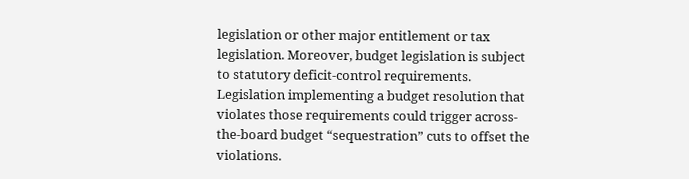legislation or other major entitlement or tax legislation. Moreover, budget legislation is subject to statutory deficit-control requirements. Legislation implementing a budget resolution that violates those requirements could trigger across-the-board budget “sequestration” cuts to offset the violations.